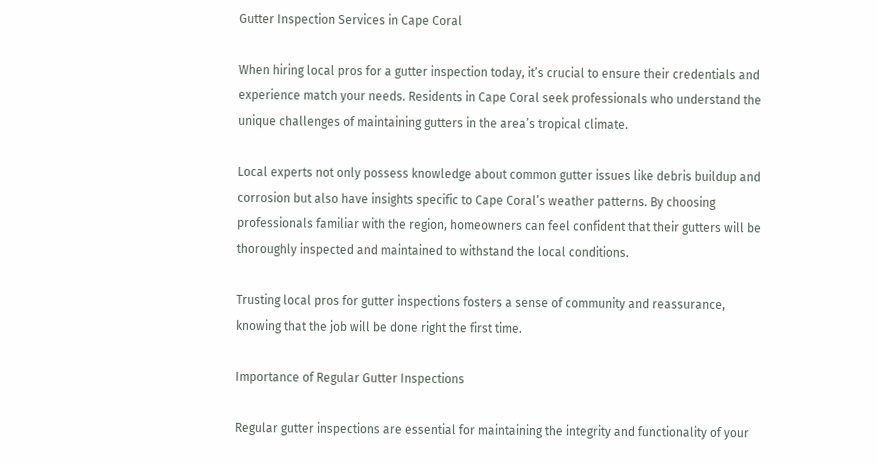Gutter Inspection Services in Cape Coral

When hiring local pros for a gutter inspection today, it’s crucial to ensure their credentials and experience match your needs. Residents in Cape Coral seek professionals who understand the unique challenges of maintaining gutters in the area’s tropical climate.

Local experts not only possess knowledge about common gutter issues like debris buildup and corrosion but also have insights specific to Cape Coral’s weather patterns. By choosing professionals familiar with the region, homeowners can feel confident that their gutters will be thoroughly inspected and maintained to withstand the local conditions.

Trusting local pros for gutter inspections fosters a sense of community and reassurance, knowing that the job will be done right the first time.

Importance of Regular Gutter Inspections

Regular gutter inspections are essential for maintaining the integrity and functionality of your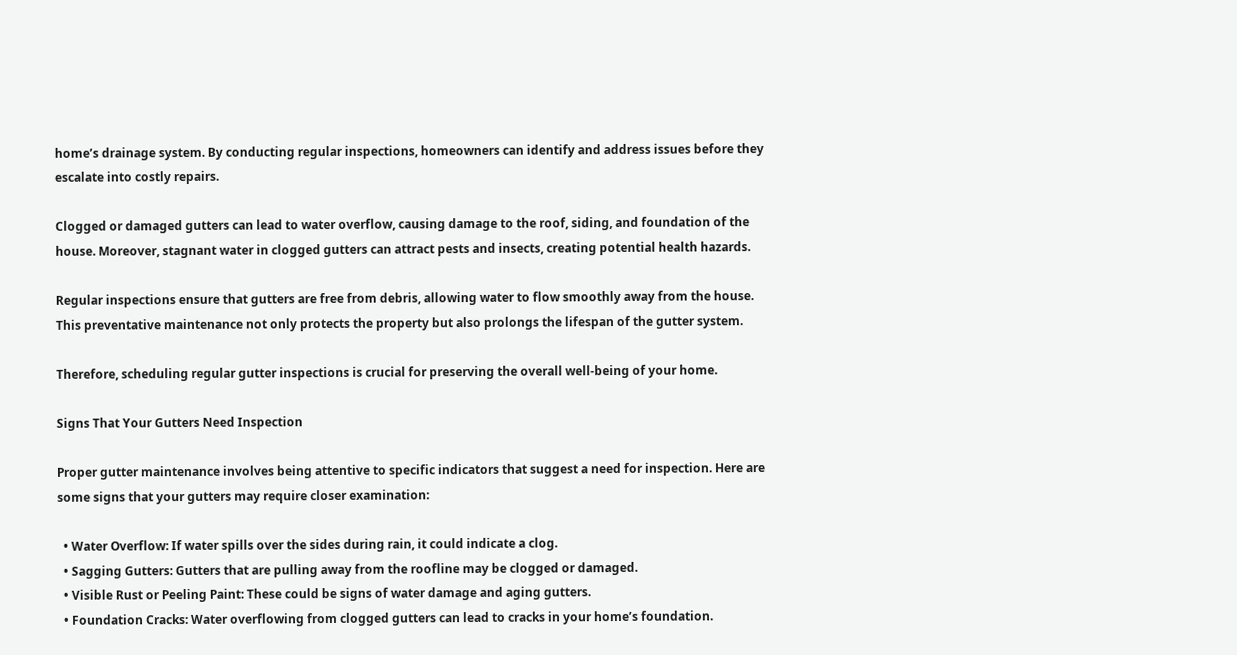home’s drainage system. By conducting regular inspections, homeowners can identify and address issues before they escalate into costly repairs.

Clogged or damaged gutters can lead to water overflow, causing damage to the roof, siding, and foundation of the house. Moreover, stagnant water in clogged gutters can attract pests and insects, creating potential health hazards.

Regular inspections ensure that gutters are free from debris, allowing water to flow smoothly away from the house. This preventative maintenance not only protects the property but also prolongs the lifespan of the gutter system.

Therefore, scheduling regular gutter inspections is crucial for preserving the overall well-being of your home.

Signs That Your Gutters Need Inspection

Proper gutter maintenance involves being attentive to specific indicators that suggest a need for inspection. Here are some signs that your gutters may require closer examination:

  • Water Overflow: If water spills over the sides during rain, it could indicate a clog.
  • Sagging Gutters: Gutters that are pulling away from the roofline may be clogged or damaged.
  • Visible Rust or Peeling Paint: These could be signs of water damage and aging gutters.
  • Foundation Cracks: Water overflowing from clogged gutters can lead to cracks in your home’s foundation.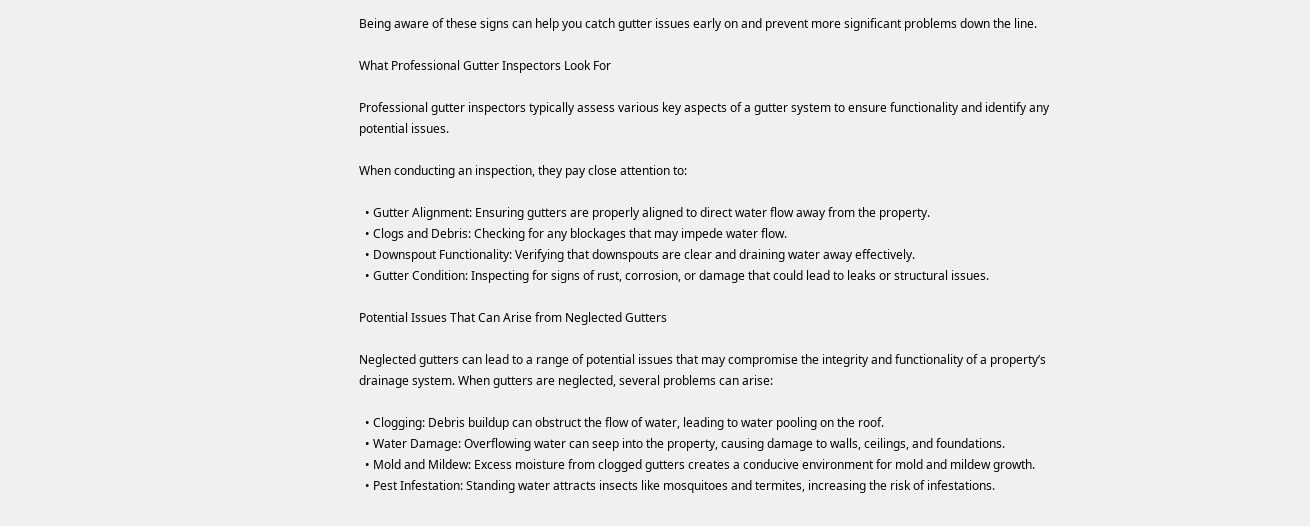Being aware of these signs can help you catch gutter issues early on and prevent more significant problems down the line.

What Professional Gutter Inspectors Look For

Professional gutter inspectors typically assess various key aspects of a gutter system to ensure functionality and identify any potential issues.

When conducting an inspection, they pay close attention to:

  • Gutter Alignment: Ensuring gutters are properly aligned to direct water flow away from the property.
  • Clogs and Debris: Checking for any blockages that may impede water flow.
  • Downspout Functionality: Verifying that downspouts are clear and draining water away effectively.
  • Gutter Condition: Inspecting for signs of rust, corrosion, or damage that could lead to leaks or structural issues.

Potential Issues That Can Arise from Neglected Gutters

Neglected gutters can lead to a range of potential issues that may compromise the integrity and functionality of a property’s drainage system. When gutters are neglected, several problems can arise:

  • Clogging: Debris buildup can obstruct the flow of water, leading to water pooling on the roof.
  • Water Damage: Overflowing water can seep into the property, causing damage to walls, ceilings, and foundations.
  • Mold and Mildew: Excess moisture from clogged gutters creates a conducive environment for mold and mildew growth.
  • Pest Infestation: Standing water attracts insects like mosquitoes and termites, increasing the risk of infestations.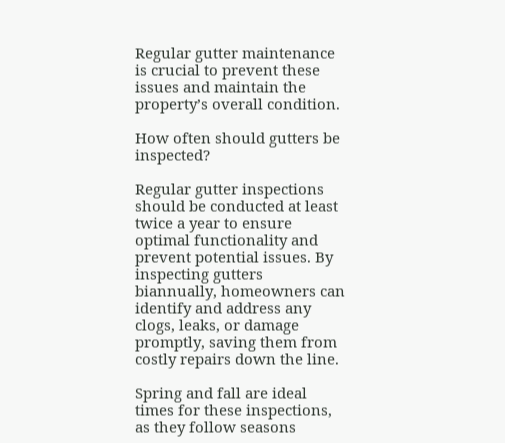Regular gutter maintenance is crucial to prevent these issues and maintain the property’s overall condition.

How often should gutters be inspected?

Regular gutter inspections should be conducted at least twice a year to ensure optimal functionality and prevent potential issues. By inspecting gutters biannually, homeowners can identify and address any clogs, leaks, or damage promptly, saving them from costly repairs down the line.

Spring and fall are ideal times for these inspections, as they follow seasons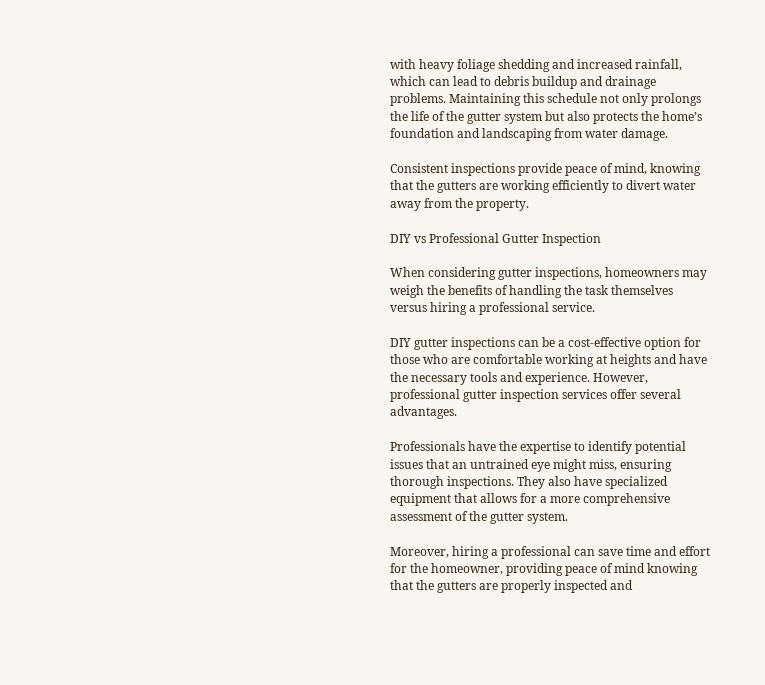with heavy foliage shedding and increased rainfall, which can lead to debris buildup and drainage problems. Maintaining this schedule not only prolongs the life of the gutter system but also protects the home’s foundation and landscaping from water damage.

Consistent inspections provide peace of mind, knowing that the gutters are working efficiently to divert water away from the property.

DIY vs Professional Gutter Inspection

When considering gutter inspections, homeowners may weigh the benefits of handling the task themselves versus hiring a professional service.

DIY gutter inspections can be a cost-effective option for those who are comfortable working at heights and have the necessary tools and experience. However, professional gutter inspection services offer several advantages.

Professionals have the expertise to identify potential issues that an untrained eye might miss, ensuring thorough inspections. They also have specialized equipment that allows for a more comprehensive assessment of the gutter system.

Moreover, hiring a professional can save time and effort for the homeowner, providing peace of mind knowing that the gutters are properly inspected and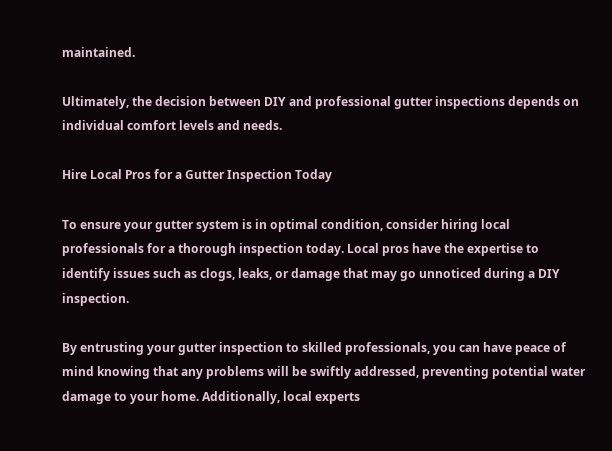maintained.

Ultimately, the decision between DIY and professional gutter inspections depends on individual comfort levels and needs.

Hire Local Pros for a Gutter Inspection Today

To ensure your gutter system is in optimal condition, consider hiring local professionals for a thorough inspection today. Local pros have the expertise to identify issues such as clogs, leaks, or damage that may go unnoticed during a DIY inspection.

By entrusting your gutter inspection to skilled professionals, you can have peace of mind knowing that any problems will be swiftly addressed, preventing potential water damage to your home. Additionally, local experts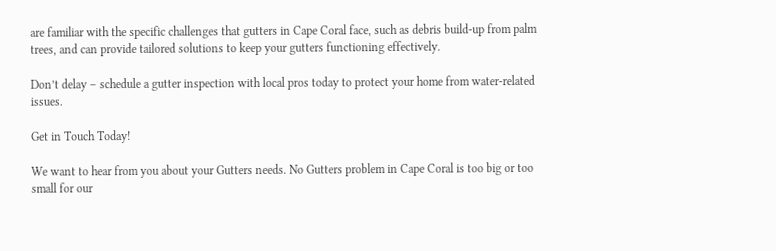are familiar with the specific challenges that gutters in Cape Coral face, such as debris build-up from palm trees, and can provide tailored solutions to keep your gutters functioning effectively.

Don’t delay – schedule a gutter inspection with local pros today to protect your home from water-related issues.

Get in Touch Today!

We want to hear from you about your Gutters needs. No Gutters problem in Cape Coral is too big or too small for our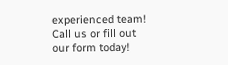experienced team! Call us or fill out our form today!